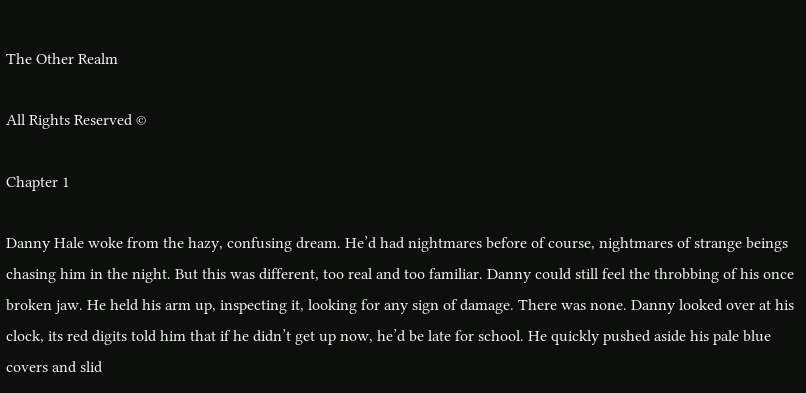The Other Realm

All Rights Reserved ©

Chapter 1

Danny Hale woke from the hazy, confusing dream. He’d had nightmares before of course, nightmares of strange beings chasing him in the night. But this was different, too real and too familiar. Danny could still feel the throbbing of his once broken jaw. He held his arm up, inspecting it, looking for any sign of damage. There was none. Danny looked over at his clock, its red digits told him that if he didn’t get up now, he’d be late for school. He quickly pushed aside his pale blue covers and slid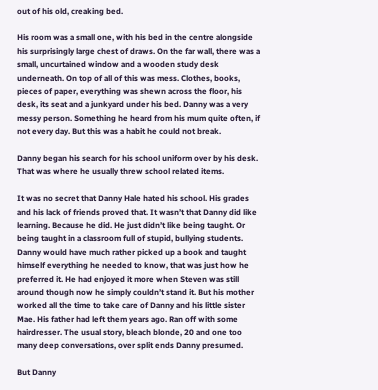out of his old, creaking bed.

His room was a small one, with his bed in the centre alongside his surprisingly large chest of draws. On the far wall, there was a small, uncurtained window and a wooden study desk underneath. On top of all of this was mess. Clothes, books, pieces of paper, everything was shewn across the floor, his desk, its seat and a junkyard under his bed. Danny was a very messy person. Something he heard from his mum quite often, if not every day. But this was a habit he could not break.

Danny began his search for his school uniform over by his desk. That was where he usually threw school related items.

It was no secret that Danny Hale hated his school. His grades and his lack of friends proved that. It wasn’t that Danny did like learning. Because he did. He just didn’t like being taught. Or being taught in a classroom full of stupid, bullying students. Danny would have much rather picked up a book and taught himself everything he needed to know, that was just how he preferred it. He had enjoyed it more when Steven was still around though now he simply couldn’t stand it. But his mother worked all the time to take care of Danny and his little sister Mae. His father had left them years ago. Ran off with some hairdresser. The usual story, bleach blonde, 20 and one too many deep conversations, over split ends Danny presumed.

But Danny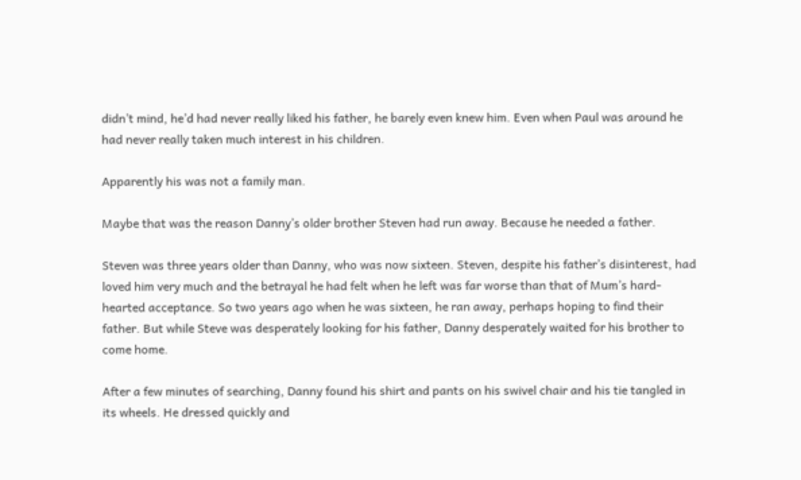didn’t mind, he’d had never really liked his father, he barely even knew him. Even when Paul was around he had never really taken much interest in his children.

Apparently his was not a family man.

Maybe that was the reason Danny’s older brother Steven had run away. Because he needed a father.

Steven was three years older than Danny, who was now sixteen. Steven, despite his father’s disinterest, had loved him very much and the betrayal he had felt when he left was far worse than that of Mum’s hard-hearted acceptance. So two years ago when he was sixteen, he ran away, perhaps hoping to find their father. But while Steve was desperately looking for his father, Danny desperately waited for his brother to come home.

After a few minutes of searching, Danny found his shirt and pants on his swivel chair and his tie tangled in its wheels. He dressed quickly and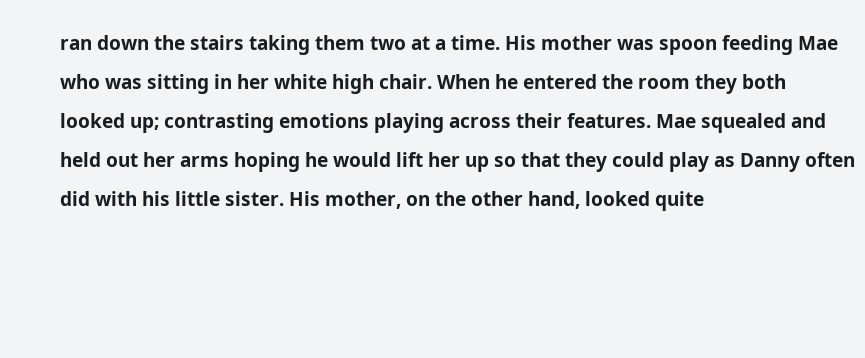ran down the stairs taking them two at a time. His mother was spoon feeding Mae who was sitting in her white high chair. When he entered the room they both looked up; contrasting emotions playing across their features. Mae squealed and held out her arms hoping he would lift her up so that they could play as Danny often did with his little sister. His mother, on the other hand, looked quite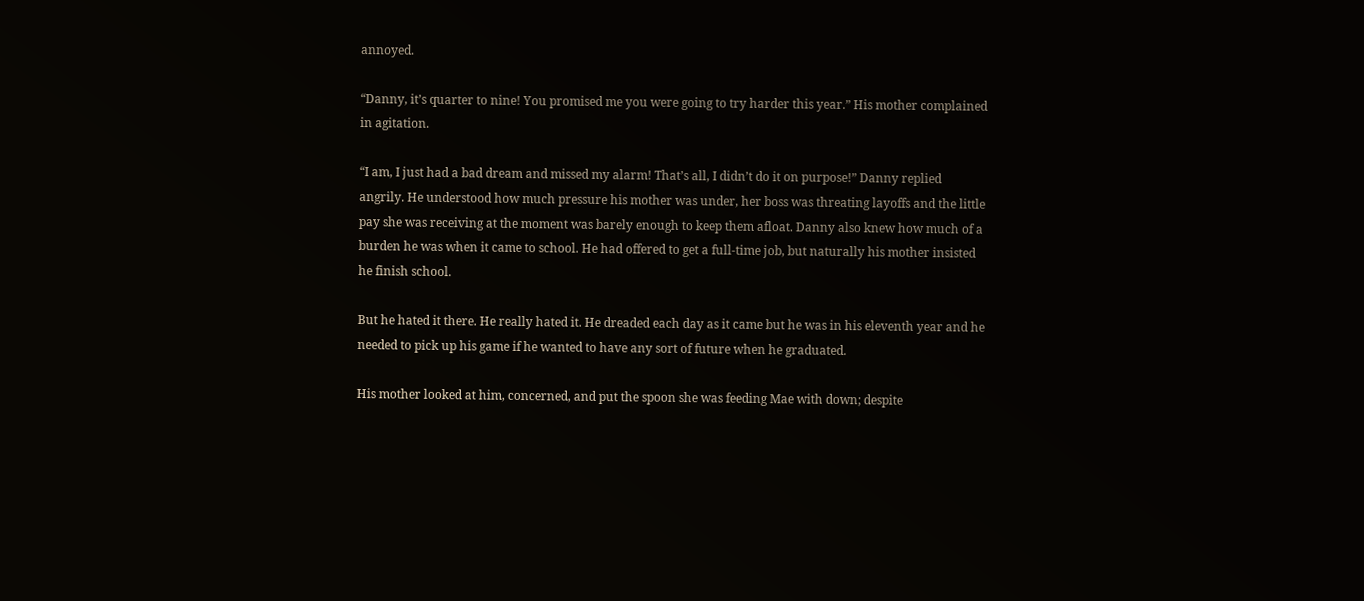annoyed.

“Danny, it’s quarter to nine! You promised me you were going to try harder this year.” His mother complained in agitation.

“I am, I just had a bad dream and missed my alarm! That’s all, I didn’t do it on purpose!” Danny replied angrily. He understood how much pressure his mother was under, her boss was threating layoffs and the little pay she was receiving at the moment was barely enough to keep them afloat. Danny also knew how much of a burden he was when it came to school. He had offered to get a full-time job, but naturally his mother insisted he finish school.

But he hated it there. He really hated it. He dreaded each day as it came but he was in his eleventh year and he needed to pick up his game if he wanted to have any sort of future when he graduated.

His mother looked at him, concerned, and put the spoon she was feeding Mae with down; despite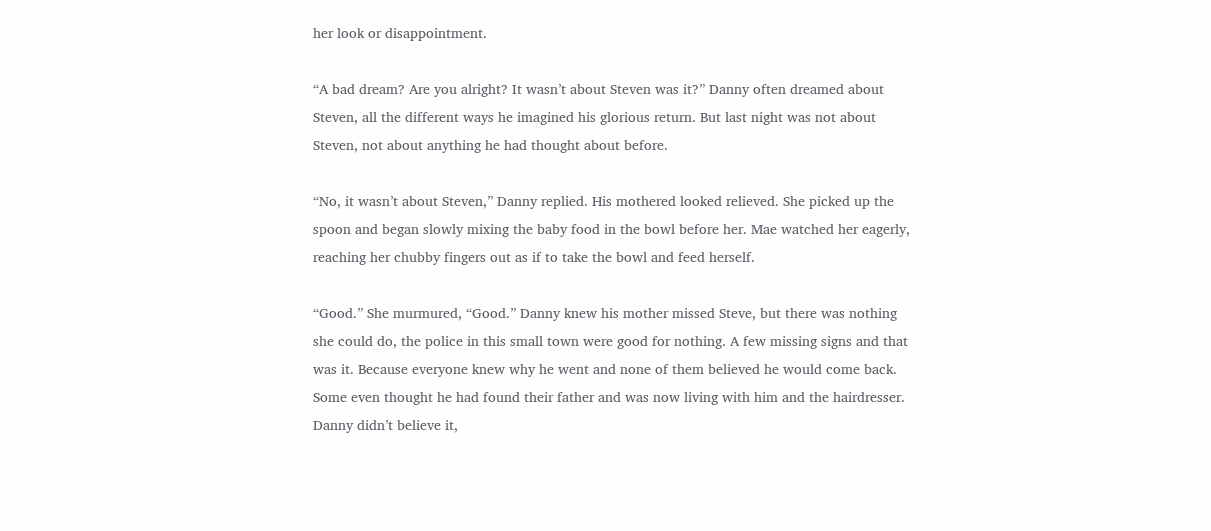her look or disappointment.

“A bad dream? Are you alright? It wasn’t about Steven was it?” Danny often dreamed about Steven, all the different ways he imagined his glorious return. But last night was not about Steven, not about anything he had thought about before.

“No, it wasn’t about Steven,” Danny replied. His mothered looked relieved. She picked up the spoon and began slowly mixing the baby food in the bowl before her. Mae watched her eagerly, reaching her chubby fingers out as if to take the bowl and feed herself.

“Good.” She murmured, “Good.” Danny knew his mother missed Steve, but there was nothing she could do, the police in this small town were good for nothing. A few missing signs and that was it. Because everyone knew why he went and none of them believed he would come back. Some even thought he had found their father and was now living with him and the hairdresser. Danny didn’t believe it,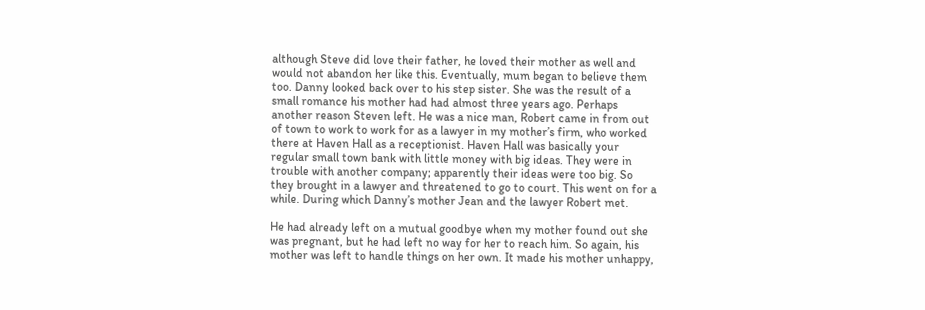although Steve did love their father, he loved their mother as well and would not abandon her like this. Eventually, mum began to believe them too. Danny looked back over to his step sister. She was the result of a small romance his mother had had almost three years ago. Perhaps another reason Steven left. He was a nice man, Robert came in from out of town to work to work for as a lawyer in my mother’s firm, who worked there at Haven Hall as a receptionist. Haven Hall was basically your regular small town bank with little money with big ideas. They were in trouble with another company; apparently their ideas were too big. So they brought in a lawyer and threatened to go to court. This went on for a while. During which Danny’s mother Jean and the lawyer Robert met.

He had already left on a mutual goodbye when my mother found out she was pregnant, but he had left no way for her to reach him. So again, his mother was left to handle things on her own. It made his mother unhappy,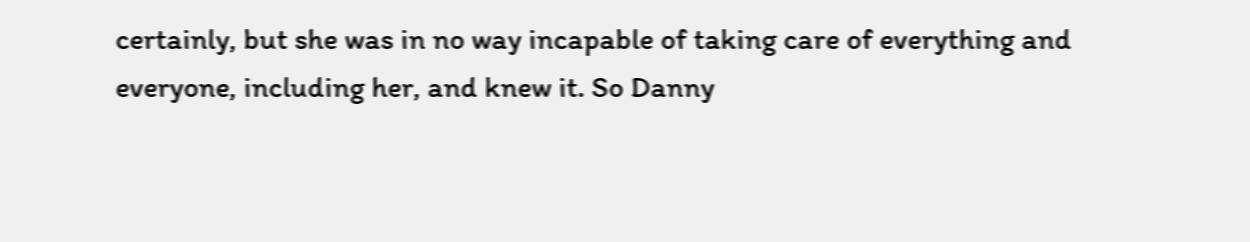certainly, but she was in no way incapable of taking care of everything and everyone, including her, and knew it. So Danny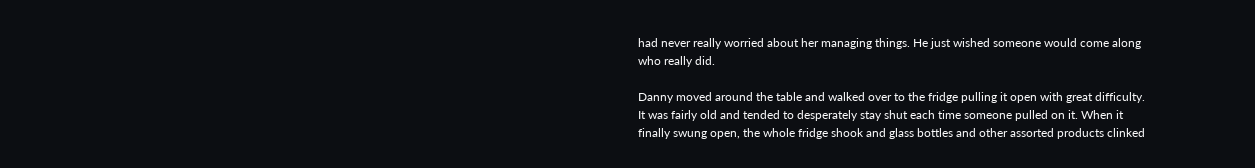had never really worried about her managing things. He just wished someone would come along who really did.

Danny moved around the table and walked over to the fridge pulling it open with great difficulty. It was fairly old and tended to desperately stay shut each time someone pulled on it. When it finally swung open, the whole fridge shook and glass bottles and other assorted products clinked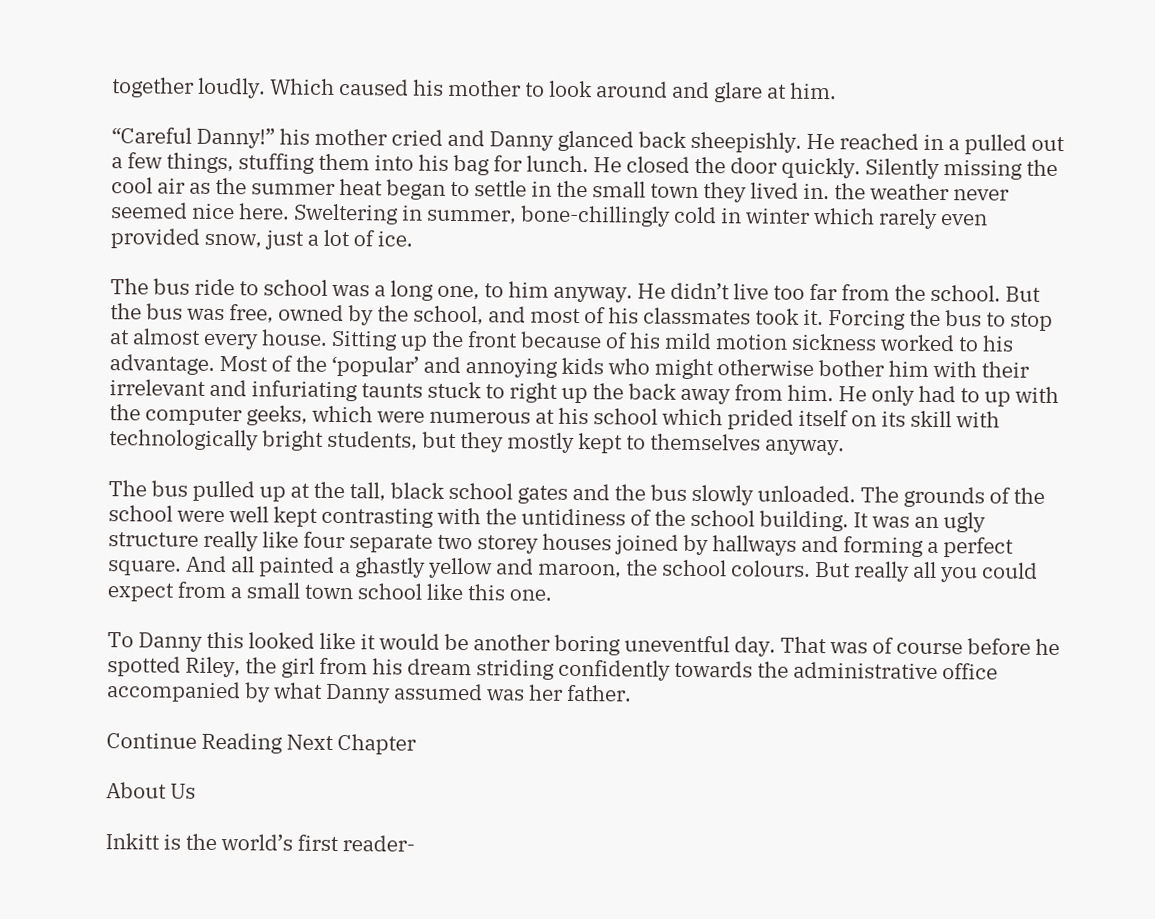together loudly. Which caused his mother to look around and glare at him.

“Careful Danny!” his mother cried and Danny glanced back sheepishly. He reached in a pulled out a few things, stuffing them into his bag for lunch. He closed the door quickly. Silently missing the cool air as the summer heat began to settle in the small town they lived in. the weather never seemed nice here. Sweltering in summer, bone-chillingly cold in winter which rarely even provided snow, just a lot of ice.

The bus ride to school was a long one, to him anyway. He didn’t live too far from the school. But the bus was free, owned by the school, and most of his classmates took it. Forcing the bus to stop at almost every house. Sitting up the front because of his mild motion sickness worked to his advantage. Most of the ‘popular’ and annoying kids who might otherwise bother him with their irrelevant and infuriating taunts stuck to right up the back away from him. He only had to up with the computer geeks, which were numerous at his school which prided itself on its skill with technologically bright students, but they mostly kept to themselves anyway.

The bus pulled up at the tall, black school gates and the bus slowly unloaded. The grounds of the school were well kept contrasting with the untidiness of the school building. It was an ugly structure really like four separate two storey houses joined by hallways and forming a perfect square. And all painted a ghastly yellow and maroon, the school colours. But really all you could expect from a small town school like this one.

To Danny this looked like it would be another boring uneventful day. That was of course before he spotted Riley, the girl from his dream striding confidently towards the administrative office accompanied by what Danny assumed was her father.

Continue Reading Next Chapter

About Us

Inkitt is the world’s first reader-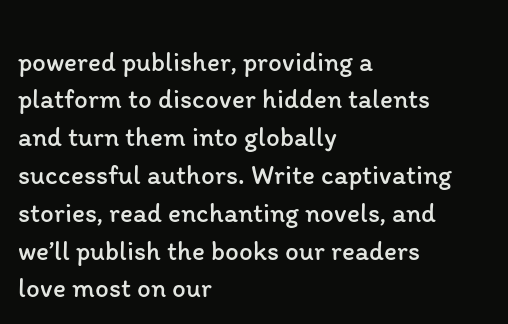powered publisher, providing a platform to discover hidden talents and turn them into globally successful authors. Write captivating stories, read enchanting novels, and we’ll publish the books our readers love most on our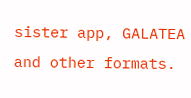sister app, GALATEA and other formats.